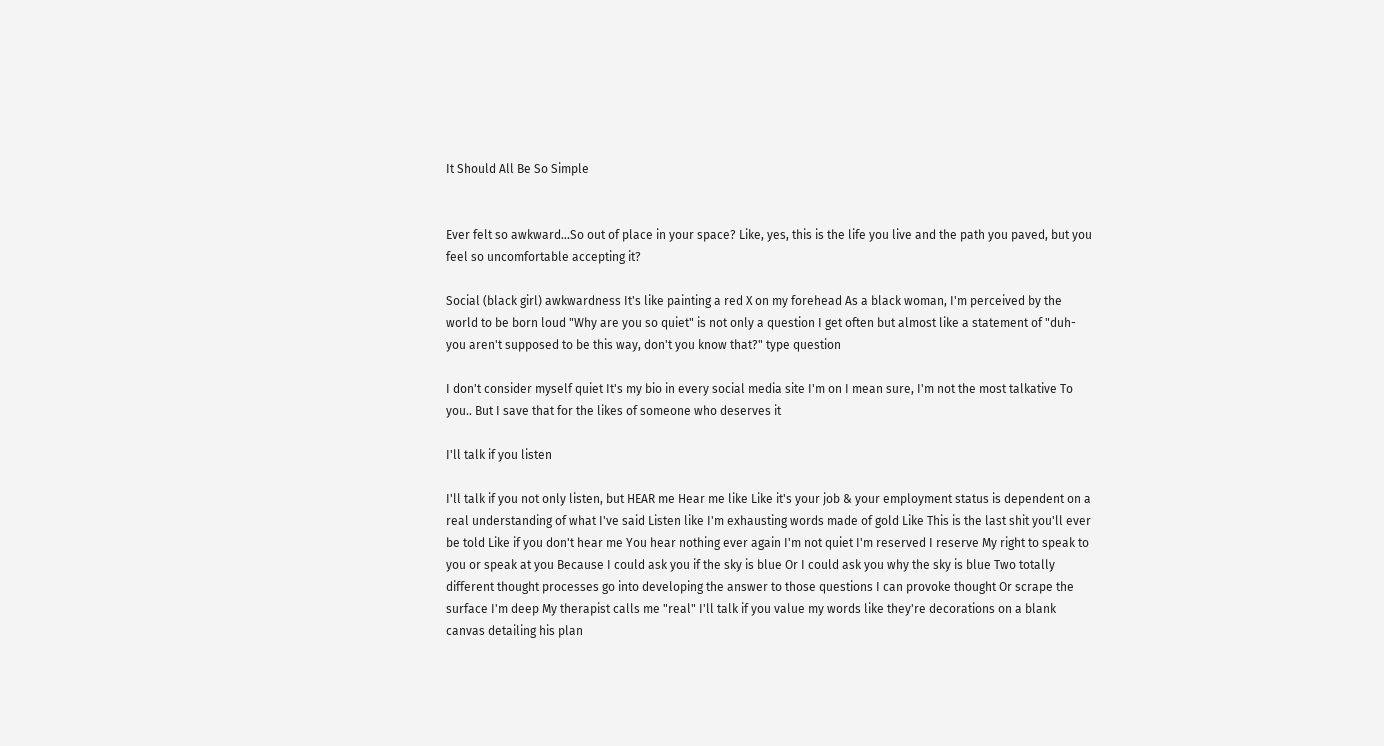It Should All Be So Simple


Ever felt so awkward...So out of place in your space? Like, yes, this is the life you live and the path you paved, but you feel so uncomfortable accepting it?

Social (black girl) awkwardness It's like painting a red X on my forehead As a black woman, I'm perceived by the world to be born loud "Why are you so quiet" is not only a question I get often but almost like a statement of "duh-you aren't supposed to be this way, don't you know that?" type question

I don't consider myself quiet It's my bio in every social media site I'm on I mean sure, I'm not the most talkative To you.. But I save that for the likes of someone who deserves it

I'll talk if you listen

I'll talk if you not only listen, but HEAR me Hear me like Like it's your job & your employment status is dependent on a real understanding of what I've said Listen like I'm exhausting words made of gold Like This is the last shit you'll ever be told Like if you don't hear me You hear nothing ever again I'm not quiet I'm reserved I reserve My right to speak to you or speak at you Because I could ask you if the sky is blue Or I could ask you why the sky is blue Two totally different thought processes go into developing the answer to those questions I can provoke thought Or scrape the surface I'm deep My therapist calls me "real" I'll talk if you value my words like they're decorations on a blank canvas detailing his plan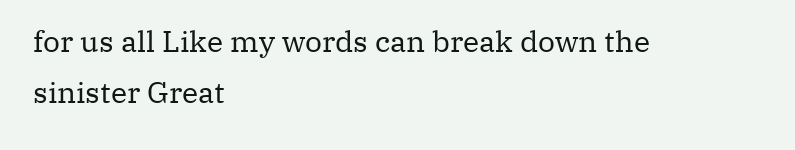for us all Like my words can break down the sinister Great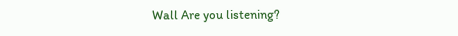Wall Are you listening?